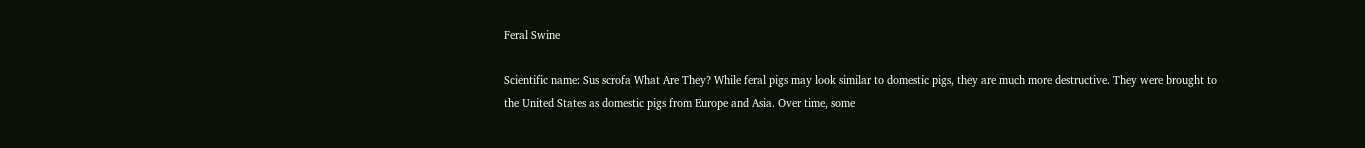Feral Swine

Scientific name: Sus scrofa What Are They? While feral pigs may look similar to domestic pigs, they are much more destructive. They were brought to the United States as domestic pigs from Europe and Asia. Over time, some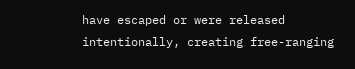have escaped or were released intentionally, creating free-ranging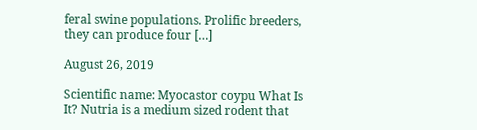feral swine populations. Prolific breeders, they can produce four […]

August 26, 2019

Scientific name: Myocastor coypu What Is It? Nutria is a medium sized rodent that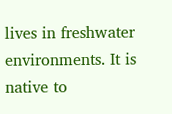lives in freshwater environments. It is native to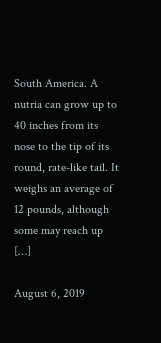South America. A nutria can grow up to 40 inches from its nose to the tip of its round, rate-like tail. It weighs an average of 12 pounds, although some may reach up […]

August 6, 2019